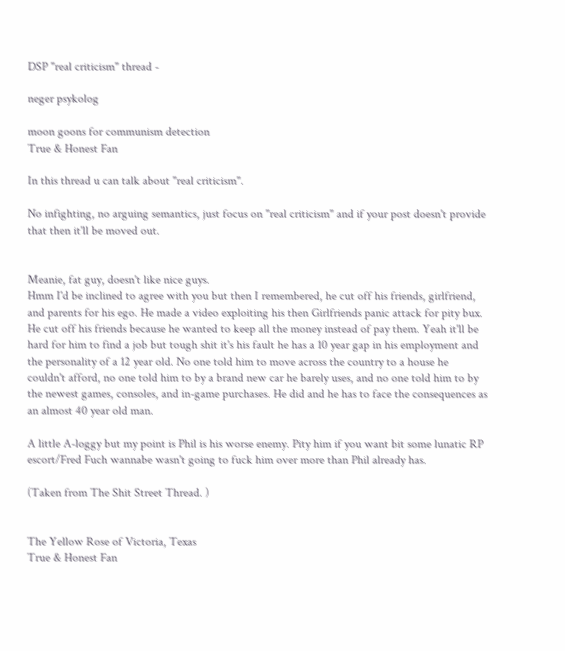DSP "real criticism" thread -

neger psykolog

moon goons for communism detection
True & Honest Fan

In this thread u can talk about "real criticism".

No infighting, no arguing semantics, just focus on "real criticism" and if your post doesn't provide that then it'll be moved out.


Meanie, fat guy, doesn't like nice guys.
Hmm I'd be inclined to agree with you but then I remembered, he cut off his friends, girlfriend, and parents for his ego. He made a video exploiting his then Girlfriends panic attack for pity bux. He cut off his friends because he wanted to keep all the money instead of pay them. Yeah it'll be hard for him to find a job but tough shit it's his fault he has a 10 year gap in his employment and the personality of a 12 year old. No one told him to move across the country to a house he couldn't afford, no one told him to by a brand new car he barely uses, and no one told him to by the newest games, consoles, and in-game purchases. He did and he has to face the consequences as an almost 40 year old man.

A little A-loggy but my point is Phil is his worse enemy. Pity him if you want bit some lunatic RP escort/Fred Fuch wannabe wasn't going to fuck him over more than Phil already has.

(Taken from The Shit Street Thread. )


The Yellow Rose of Victoria, Texas
True & Honest Fan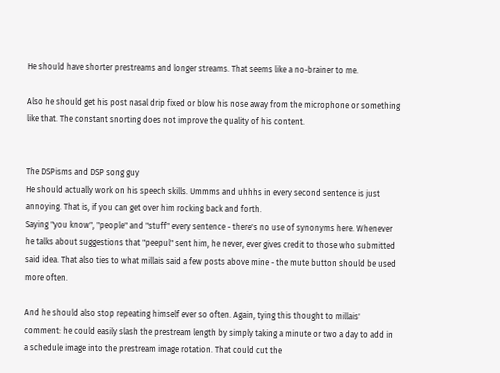He should have shorter prestreams and longer streams. That seems like a no-brainer to me.

Also he should get his post nasal drip fixed or blow his nose away from the microphone or something like that. The constant snorting does not improve the quality of his content.


The DSPisms and DSP song guy
He should actually work on his speech skills. Ummms and uhhhs in every second sentence is just annoying. That is, if you can get over him rocking back and forth.
Saying "you know", "people" and "stuff" every sentence - there's no use of synonyms here. Whenever he talks about suggestions that "peepul" sent him, he never, ever gives credit to those who submitted said idea. That also ties to what millais said a few posts above mine - the mute button should be used more often.

And he should also stop repeating himself ever so often. Again, tying this thought to millais' comment: he could easily slash the prestream length by simply taking a minute or two a day to add in a schedule image into the prestream image rotation. That could cut the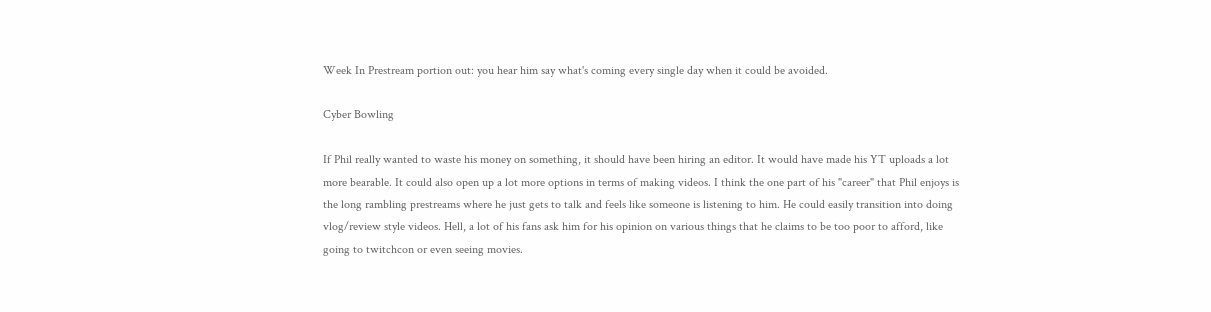Week In Prestream portion out: you hear him say what's coming every single day when it could be avoided.

Cyber Bowling

If Phil really wanted to waste his money on something, it should have been hiring an editor. It would have made his YT uploads a lot more bearable. It could also open up a lot more options in terms of making videos. I think the one part of his "career" that Phil enjoys is the long rambling prestreams where he just gets to talk and feels like someone is listening to him. He could easily transition into doing vlog/review style videos. Hell, a lot of his fans ask him for his opinion on various things that he claims to be too poor to afford, like going to twitchcon or even seeing movies.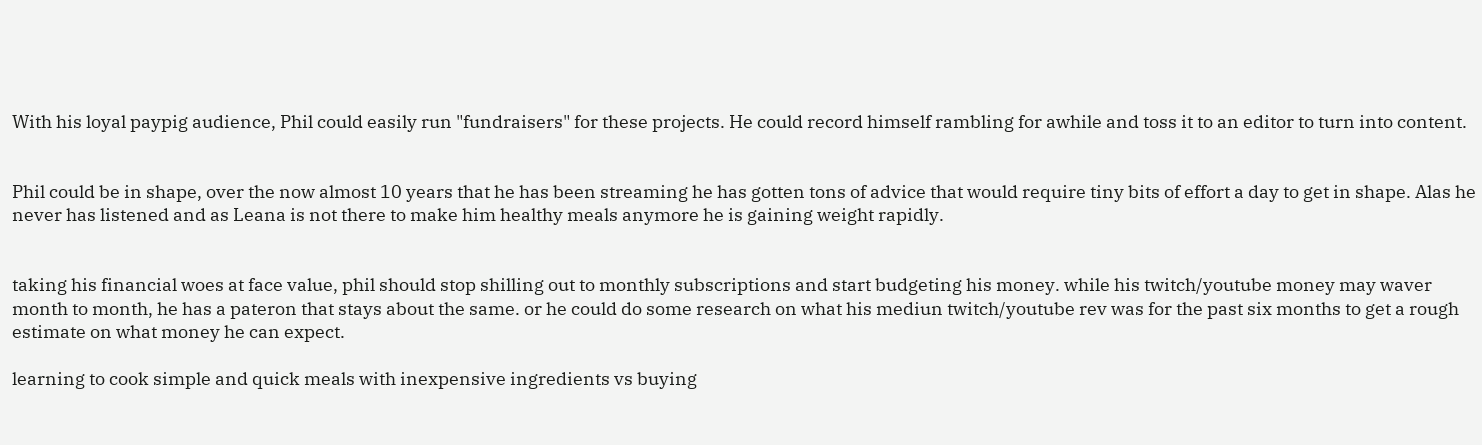With his loyal paypig audience, Phil could easily run "fundraisers" for these projects. He could record himself rambling for awhile and toss it to an editor to turn into content.


Phil could be in shape, over the now almost 10 years that he has been streaming he has gotten tons of advice that would require tiny bits of effort a day to get in shape. Alas he never has listened and as Leana is not there to make him healthy meals anymore he is gaining weight rapidly.


taking his financial woes at face value, phil should stop shilling out to monthly subscriptions and start budgeting his money. while his twitch/youtube money may waver month to month, he has a pateron that stays about the same. or he could do some research on what his mediun twitch/youtube rev was for the past six months to get a rough estimate on what money he can expect.

learning to cook simple and quick meals with inexpensive ingredients vs buying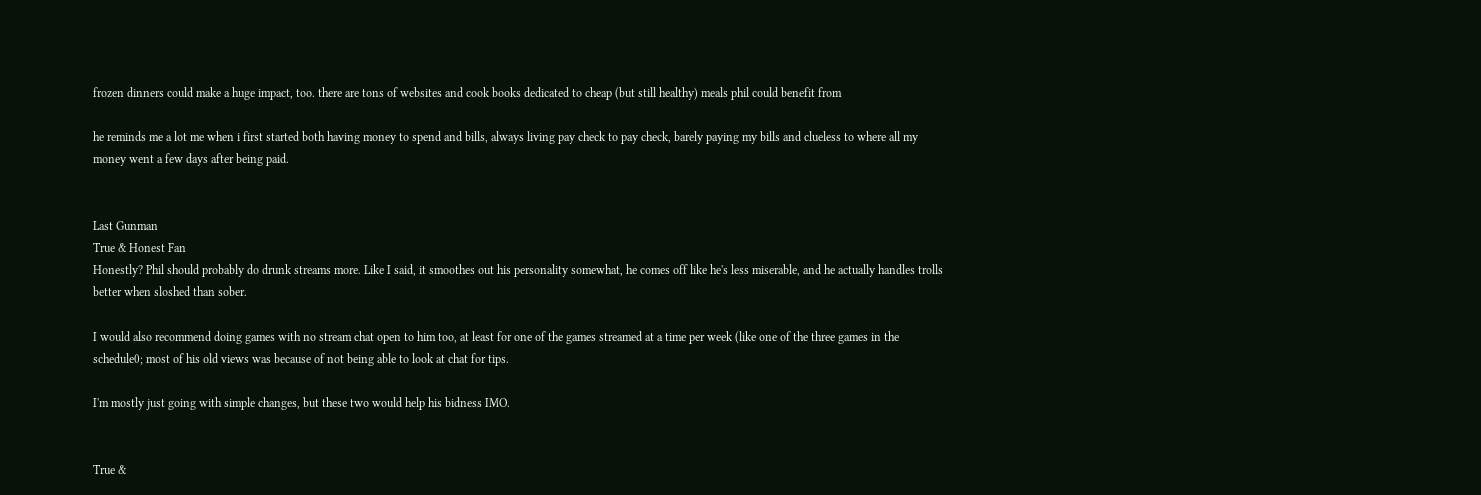frozen dinners could make a huge impact, too. there are tons of websites and cook books dedicated to cheap (but still healthy) meals phil could benefit from

he reminds me a lot me when i first started both having money to spend and bills, always living pay check to pay check, barely paying my bills and clueless to where all my money went a few days after being paid.


Last Gunman
True & Honest Fan
Honestly? Phil should probably do drunk streams more. Like I said, it smoothes out his personality somewhat, he comes off like he's less miserable, and he actually handles trolls better when sloshed than sober.

I would also recommend doing games with no stream chat open to him too, at least for one of the games streamed at a time per week (like one of the three games in the schedule0; most of his old views was because of not being able to look at chat for tips.

I'm mostly just going with simple changes, but these two would help his bidness IMO.


True &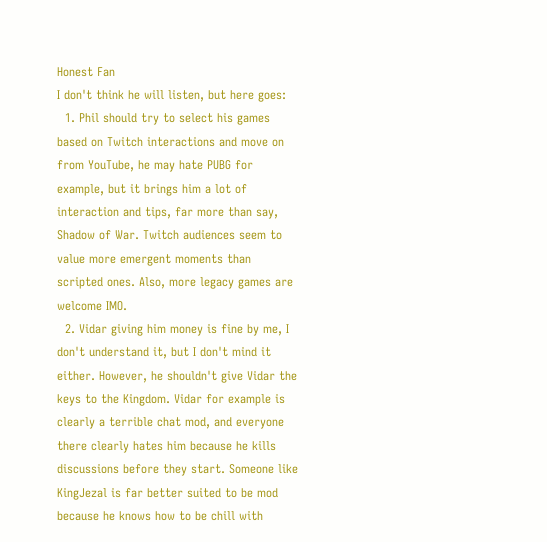Honest Fan
I don't think he will listen, but here goes:
  1. Phil should try to select his games based on Twitch interactions and move on from YouTube, he may hate PUBG for example, but it brings him a lot of interaction and tips, far more than say, Shadow of War. Twitch audiences seem to value more emergent moments than scripted ones. Also, more legacy games are welcome IMO.
  2. Vidar giving him money is fine by me, I don't understand it, but I don't mind it either. However, he shouldn't give Vidar the keys to the Kingdom. Vidar for example is clearly a terrible chat mod, and everyone there clearly hates him because he kills discussions before they start. Someone like KingJezal is far better suited to be mod because he knows how to be chill with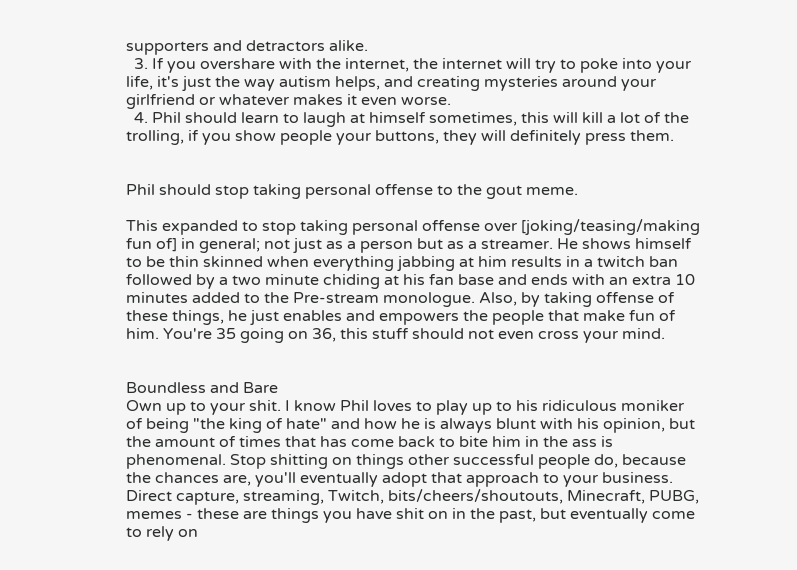supporters and detractors alike.
  3. If you overshare with the internet, the internet will try to poke into your life, it's just the way autism helps, and creating mysteries around your girlfriend or whatever makes it even worse.
  4. Phil should learn to laugh at himself sometimes, this will kill a lot of the trolling, if you show people your buttons, they will definitely press them.


Phil should stop taking personal offense to the gout meme.

This expanded to stop taking personal offense over [joking/teasing/making fun of] in general; not just as a person but as a streamer. He shows himself to be thin skinned when everything jabbing at him results in a twitch ban followed by a two minute chiding at his fan base and ends with an extra 10 minutes added to the Pre-stream monologue. Also, by taking offense of these things, he just enables and empowers the people that make fun of him. You're 35 going on 36, this stuff should not even cross your mind.


Boundless and Bare
Own up to your shit. I know Phil loves to play up to his ridiculous moniker of being "the king of hate" and how he is always blunt with his opinion, but the amount of times that has come back to bite him in the ass is phenomenal. Stop shitting on things other successful people do, because the chances are, you'll eventually adopt that approach to your business. Direct capture, streaming, Twitch, bits/cheers/shoutouts, Minecraft, PUBG, memes - these are things you have shit on in the past, but eventually come to rely on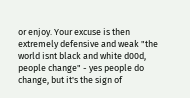or enjoy. Your excuse is then extremely defensive and weak "the world isnt black and white d00d, people change" - yes people do change, but it's the sign of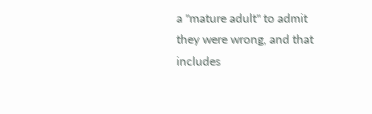a "mature adult" to admit they were wrong, and that includes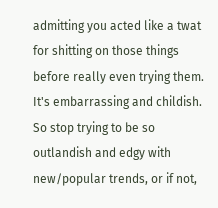admitting you acted like a twat for shitting on those things before really even trying them. It's embarrassing and childish. So stop trying to be so outlandish and edgy with new/popular trends, or if not,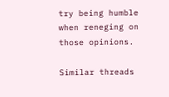try being humble when reneging on those opinions.

Similar threads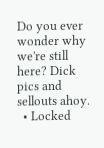Do you ever wonder why we're still here? Dick pics and sellouts ahoy.
  • Locked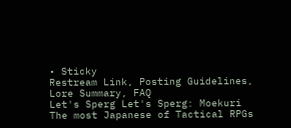• Sticky
Restream Link, Posting Guidelines, Lore Summary, FAQ
Let's Sperg Let's Sperg: Moekuri
The most Japanese of Tactical RPGs